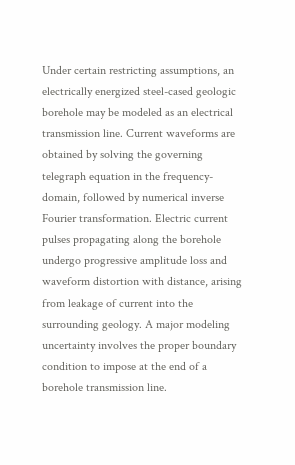Under certain restricting assumptions, an electrically energized steel-cased geologic borehole may be modeled as an electrical transmission line. Current waveforms are obtained by solving the governing telegraph equation in the frequency-domain, followed by numerical inverse Fourier transformation. Electric current pulses propagating along the borehole undergo progressive amplitude loss and waveform distortion with distance, arising from leakage of current into the surrounding geology. A major modeling uncertainty involves the proper boundary condition to impose at the end of a borehole transmission line.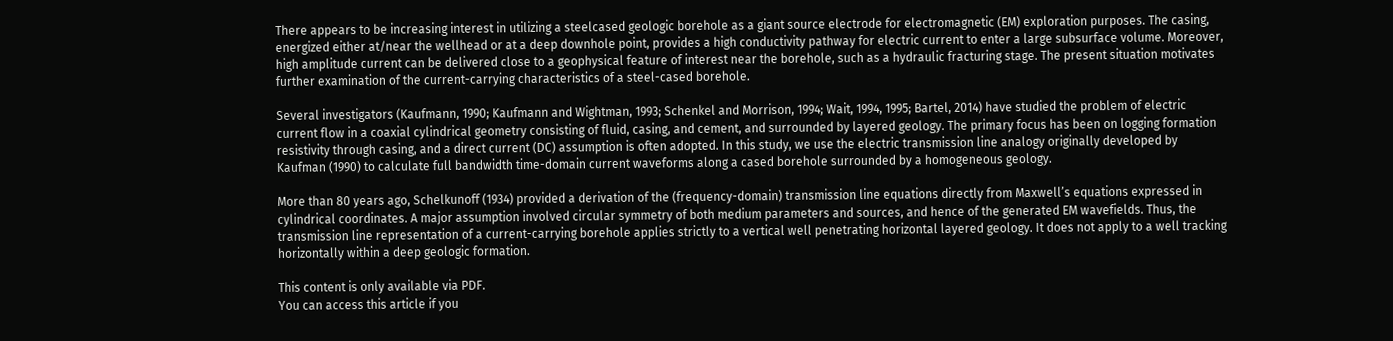There appears to be increasing interest in utilizing a steelcased geologic borehole as a giant source electrode for electromagnetic (EM) exploration purposes. The casing, energized either at/near the wellhead or at a deep downhole point, provides a high conductivity pathway for electric current to enter a large subsurface volume. Moreover, high amplitude current can be delivered close to a geophysical feature of interest near the borehole, such as a hydraulic fracturing stage. The present situation motivates further examination of the current-carrying characteristics of a steel-cased borehole.

Several investigators (Kaufmann, 1990; Kaufmann and Wightman, 1993; Schenkel and Morrison, 1994; Wait, 1994, 1995; Bartel, 2014) have studied the problem of electric current flow in a coaxial cylindrical geometry consisting of fluid, casing, and cement, and surrounded by layered geology. The primary focus has been on logging formation resistivity through casing, and a direct current (DC) assumption is often adopted. In this study, we use the electric transmission line analogy originally developed by Kaufman (1990) to calculate full bandwidth time-domain current waveforms along a cased borehole surrounded by a homogeneous geology.

More than 80 years ago, Schelkunoff (1934) provided a derivation of the (frequency-domain) transmission line equations directly from Maxwell’s equations expressed in cylindrical coordinates. A major assumption involved circular symmetry of both medium parameters and sources, and hence of the generated EM wavefields. Thus, the transmission line representation of a current-carrying borehole applies strictly to a vertical well penetrating horizontal layered geology. It does not apply to a well tracking horizontally within a deep geologic formation.

This content is only available via PDF.
You can access this article if you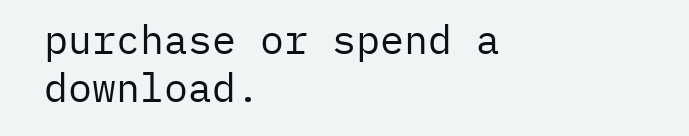purchase or spend a download.